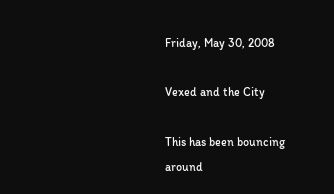Friday, May 30, 2008

Vexed and the City

This has been bouncing around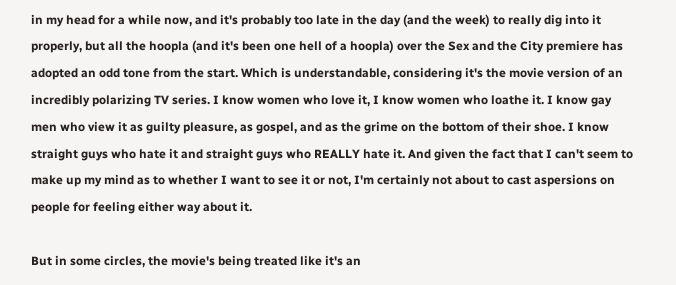in my head for a while now, and it's probably too late in the day (and the week) to really dig into it properly, but all the hoopla (and it's been one hell of a hoopla) over the Sex and the City premiere has adopted an odd tone from the start. Which is understandable, considering it's the movie version of an incredibly polarizing TV series. I know women who love it, I know women who loathe it. I know gay men who view it as guilty pleasure, as gospel, and as the grime on the bottom of their shoe. I know straight guys who hate it and straight guys who REALLY hate it. And given the fact that I can't seem to make up my mind as to whether I want to see it or not, I'm certainly not about to cast aspersions on people for feeling either way about it.

But in some circles, the movie's being treated like it's an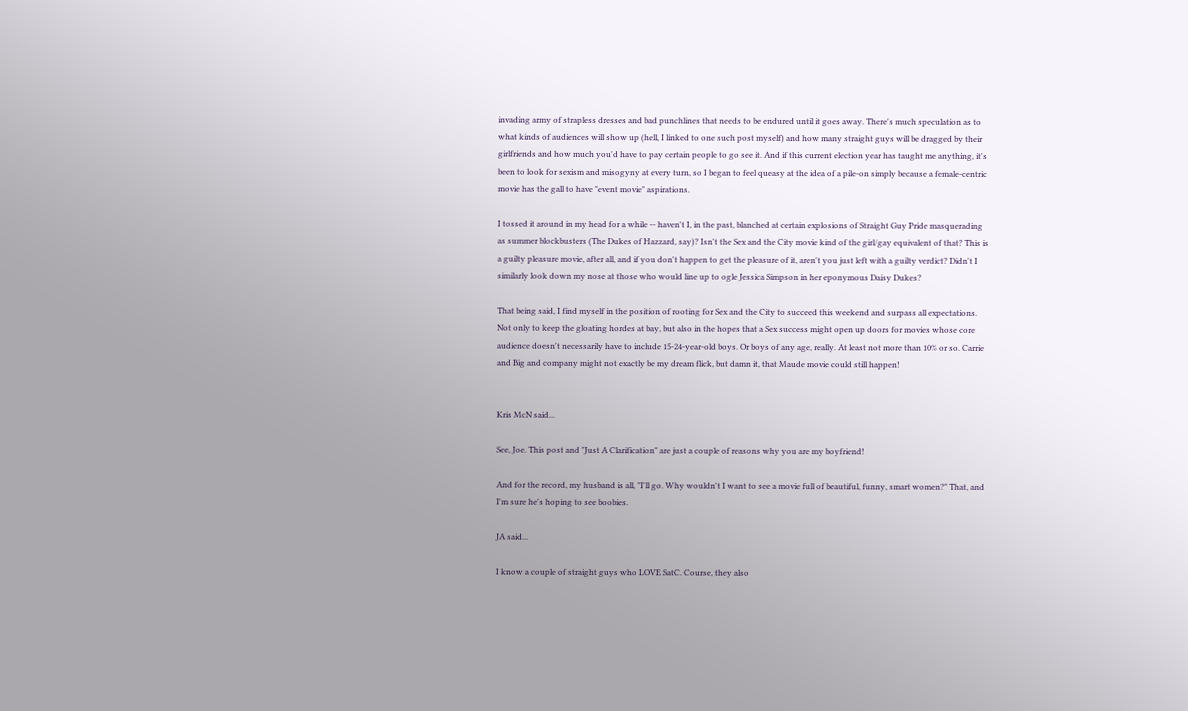invading army of strapless dresses and bad punchlines that needs to be endured until it goes away. There's much speculation as to what kinds of audiences will show up (hell, I linked to one such post myself) and how many straight guys will be dragged by their girlfriends and how much you'd have to pay certain people to go see it. And if this current election year has taught me anything, it's been to look for sexism and misogyny at every turn, so I began to feel queasy at the idea of a pile-on simply because a female-centric movie has the gall to have "event movie" aspirations.

I tossed it around in my head for a while -- haven't I, in the past, blanched at certain explosions of Straight Guy Pride masquerading as summer blockbusters (The Dukes of Hazzard, say)? Isn't the Sex and the City movie kind of the girl/gay equivalent of that? This is a guilty pleasure movie, after all, and if you don't happen to get the pleasure of it, aren't you just left with a guilty verdict? Didn't I similarly look down my nose at those who would line up to ogle Jessica Simpson in her eponymous Daisy Dukes?

That being said, I find myself in the position of rooting for Sex and the City to succeed this weekend and surpass all expectations. Not only to keep the gloating hordes at bay, but also in the hopes that a Sex success might open up doors for movies whose core audience doesn't necessarily have to include 15-24-year-old boys. Or boys of any age, really. At least not more than 10% or so. Carrie and Big and company might not exactly be my dream flick, but damn it, that Maude movie could still happen!


Kris McN said...

See, Joe. This post and "Just A Clarification" are just a couple of reasons why you are my boyfriend!

And for the record, my husband is all, "I'll go. Why wouldn't I want to see a movie full of beautiful, funny, smart women?" That, and I'm sure he's hoping to see boobies.

JA said...

I know a couple of straight guys who LOVE SatC. Course, they also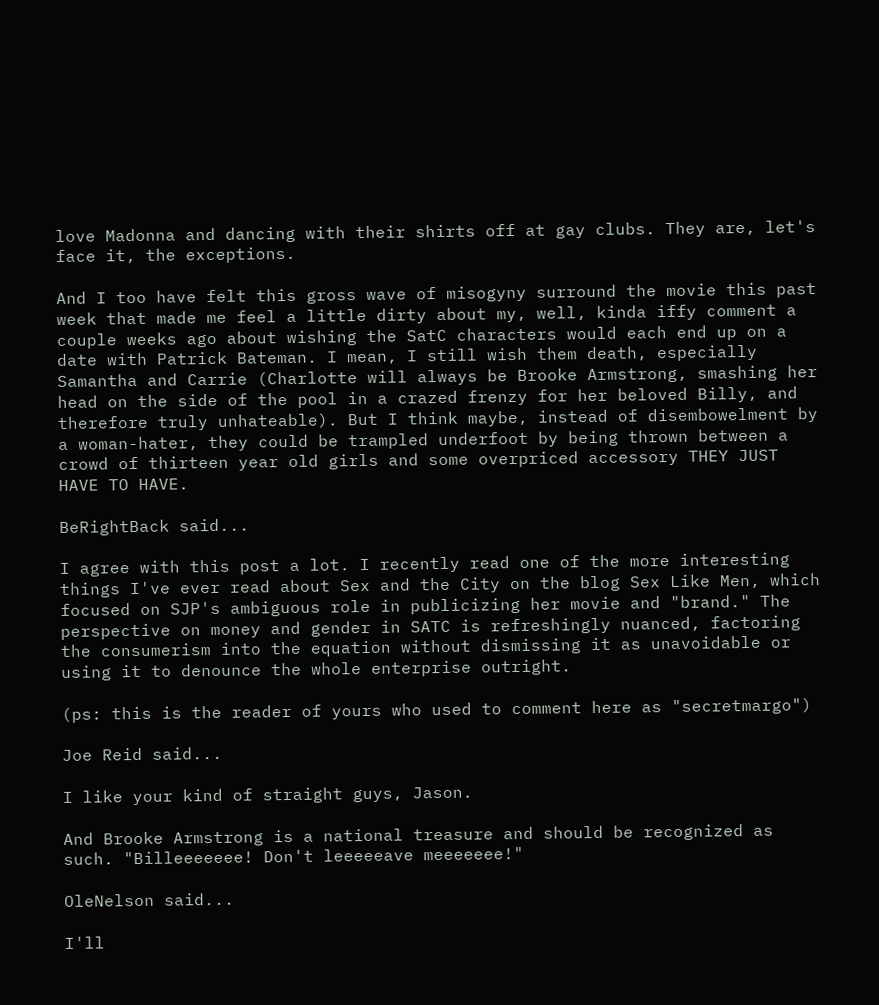love Madonna and dancing with their shirts off at gay clubs. They are, let's face it, the exceptions.

And I too have felt this gross wave of misogyny surround the movie this past week that made me feel a little dirty about my, well, kinda iffy comment a couple weeks ago about wishing the SatC characters would each end up on a date with Patrick Bateman. I mean, I still wish them death, especially Samantha and Carrie (Charlotte will always be Brooke Armstrong, smashing her head on the side of the pool in a crazed frenzy for her beloved Billy, and therefore truly unhateable). But I think maybe, instead of disembowelment by a woman-hater, they could be trampled underfoot by being thrown between a crowd of thirteen year old girls and some overpriced accessory THEY JUST HAVE TO HAVE.

BeRightBack said...

I agree with this post a lot. I recently read one of the more interesting things I've ever read about Sex and the City on the blog Sex Like Men, which focused on SJP's ambiguous role in publicizing her movie and "brand." The perspective on money and gender in SATC is refreshingly nuanced, factoring the consumerism into the equation without dismissing it as unavoidable or using it to denounce the whole enterprise outright.

(ps: this is the reader of yours who used to comment here as "secretmargo")

Joe Reid said...

I like your kind of straight guys, Jason.

And Brooke Armstrong is a national treasure and should be recognized as such. "Billeeeeeee! Don't leeeeeave meeeeeee!"

OleNelson said...

I'll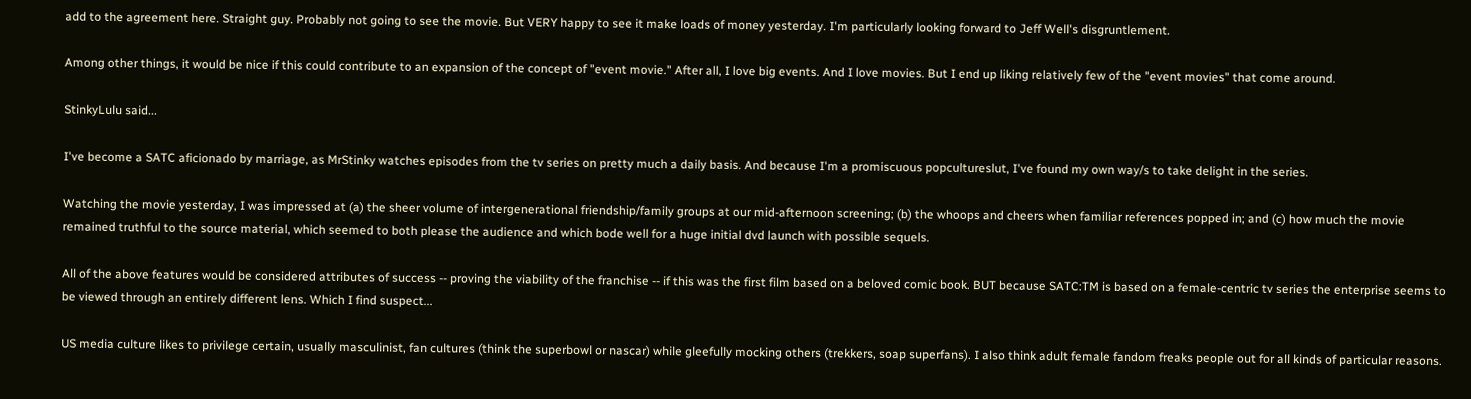add to the agreement here. Straight guy. Probably not going to see the movie. But VERY happy to see it make loads of money yesterday. I'm particularly looking forward to Jeff Well's disgruntlement.

Among other things, it would be nice if this could contribute to an expansion of the concept of "event movie." After all, I love big events. And I love movies. But I end up liking relatively few of the "event movies" that come around.

StinkyLulu said...

I've become a SATC aficionado by marriage, as MrStinky watches episodes from the tv series on pretty much a daily basis. And because I'm a promiscuous popcultureslut, I've found my own way/s to take delight in the series.

Watching the movie yesterday, I was impressed at (a) the sheer volume of intergenerational friendship/family groups at our mid-afternoon screening; (b) the whoops and cheers when familiar references popped in; and (c) how much the movie remained truthful to the source material, which seemed to both please the audience and which bode well for a huge initial dvd launch with possible sequels.

All of the above features would be considered attributes of success -- proving the viability of the franchise -- if this was the first film based on a beloved comic book. BUT because SATC:TM is based on a female-centric tv series the enterprise seems to be viewed through an entirely different lens. Which I find suspect...

US media culture likes to privilege certain, usually masculinist, fan cultures (think the superbowl or nascar) while gleefully mocking others (trekkers, soap superfans). I also think adult female fandom freaks people out for all kinds of particular reasons.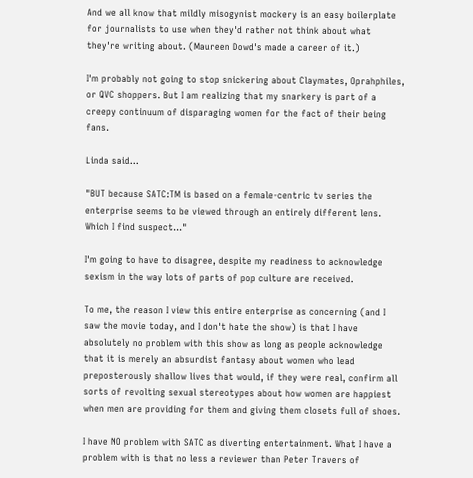And we all know that mildly misogynist mockery is an easy boilerplate for journalists to use when they'd rather not think about what they're writing about. (Maureen Dowd's made a career of it.)

I'm probably not going to stop snickering about Claymates, Oprahphiles, or QVC shoppers. But I am realizing that my snarkery is part of a creepy continuum of disparaging women for the fact of their being fans.

Linda said...

"BUT because SATC:TM is based on a female-centric tv series the enterprise seems to be viewed through an entirely different lens. Which I find suspect..."

I'm going to have to disagree, despite my readiness to acknowledge sexism in the way lots of parts of pop culture are received.

To me, the reason I view this entire enterprise as concerning (and I saw the movie today, and I don't hate the show) is that I have absolutely no problem with this show as long as people acknowledge that it is merely an absurdist fantasy about women who lead preposterously shallow lives that would, if they were real, confirm all sorts of revolting sexual stereotypes about how women are happiest when men are providing for them and giving them closets full of shoes.

I have NO problem with SATC as diverting entertainment. What I have a problem with is that no less a reviewer than Peter Travers of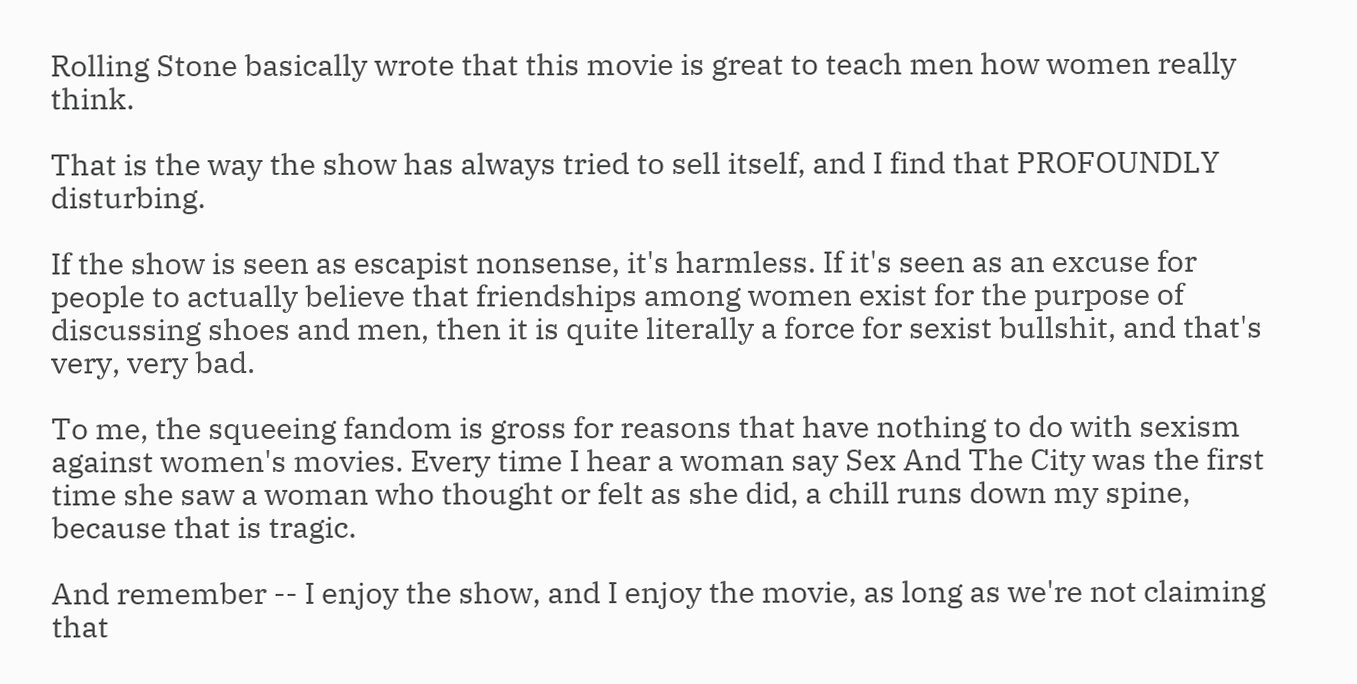Rolling Stone basically wrote that this movie is great to teach men how women really think.

That is the way the show has always tried to sell itself, and I find that PROFOUNDLY disturbing.

If the show is seen as escapist nonsense, it's harmless. If it's seen as an excuse for people to actually believe that friendships among women exist for the purpose of discussing shoes and men, then it is quite literally a force for sexist bullshit, and that's very, very bad.

To me, the squeeing fandom is gross for reasons that have nothing to do with sexism against women's movies. Every time I hear a woman say Sex And The City was the first time she saw a woman who thought or felt as she did, a chill runs down my spine, because that is tragic.

And remember -- I enjoy the show, and I enjoy the movie, as long as we're not claiming that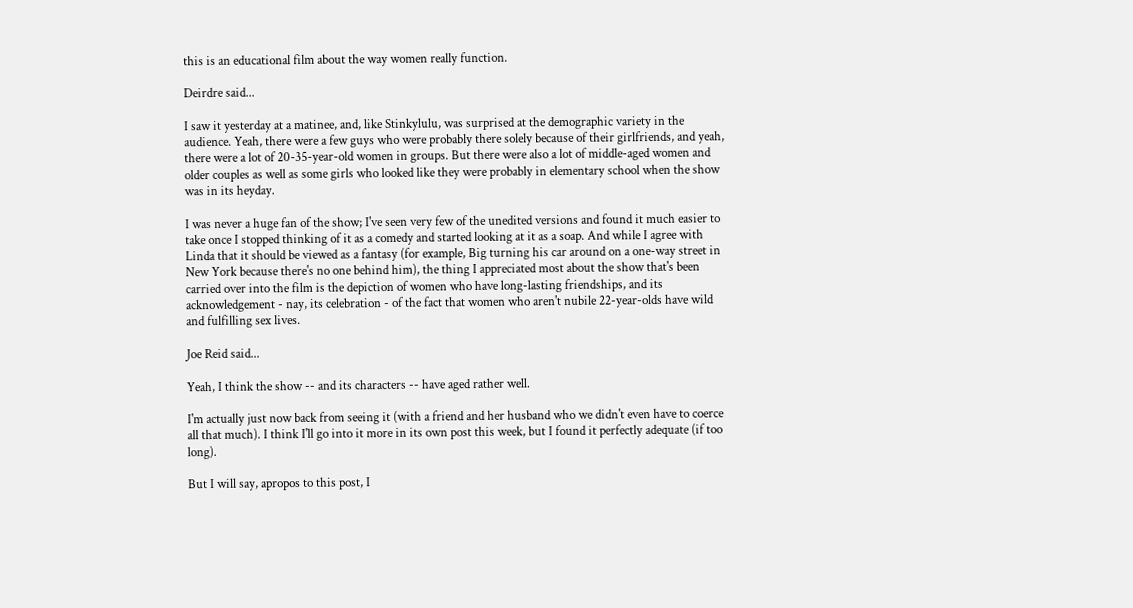this is an educational film about the way women really function.

Deirdre said...

I saw it yesterday at a matinee, and, like Stinkylulu, was surprised at the demographic variety in the audience. Yeah, there were a few guys who were probably there solely because of their girlfriends, and yeah, there were a lot of 20-35-year-old women in groups. But there were also a lot of middle-aged women and older couples as well as some girls who looked like they were probably in elementary school when the show was in its heyday.

I was never a huge fan of the show; I've seen very few of the unedited versions and found it much easier to take once I stopped thinking of it as a comedy and started looking at it as a soap. And while I agree with Linda that it should be viewed as a fantasy (for example, Big turning his car around on a one-way street in New York because there's no one behind him), the thing I appreciated most about the show that's been carried over into the film is the depiction of women who have long-lasting friendships, and its acknowledgement - nay, its celebration - of the fact that women who aren't nubile 22-year-olds have wild and fulfilling sex lives.

Joe Reid said...

Yeah, I think the show -- and its characters -- have aged rather well.

I'm actually just now back from seeing it (with a friend and her husband who we didn't even have to coerce all that much). I think I'll go into it more in its own post this week, but I found it perfectly adequate (if too long).

But I will say, apropos to this post, I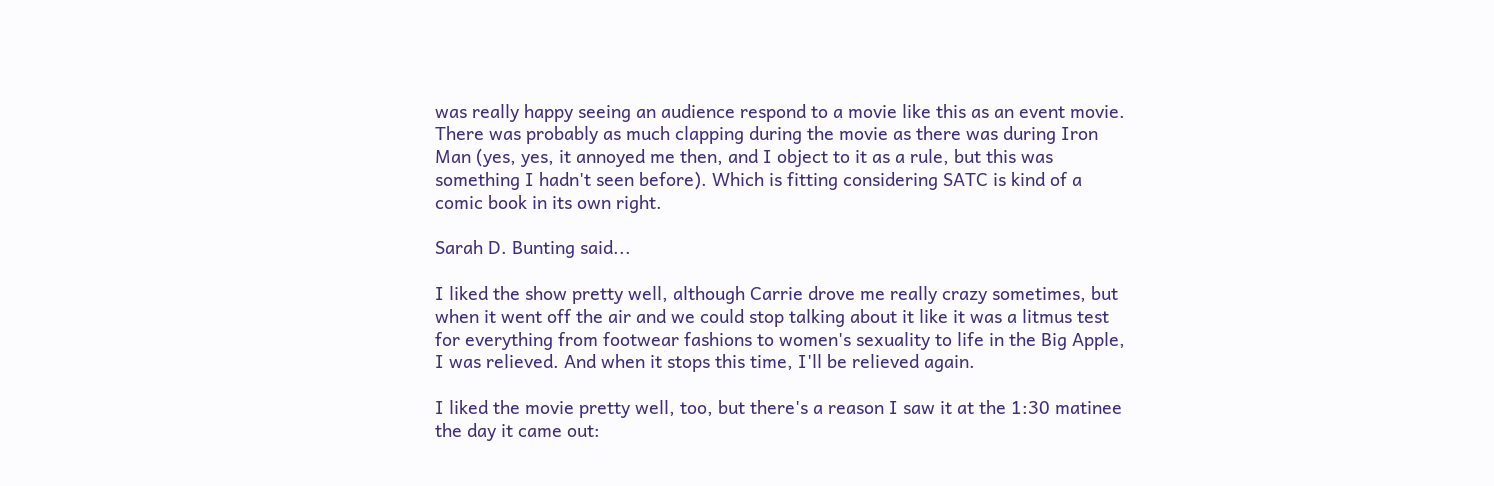was really happy seeing an audience respond to a movie like this as an event movie. There was probably as much clapping during the movie as there was during Iron Man (yes, yes, it annoyed me then, and I object to it as a rule, but this was something I hadn't seen before). Which is fitting considering SATC is kind of a comic book in its own right.

Sarah D. Bunting said...

I liked the show pretty well, although Carrie drove me really crazy sometimes, but when it went off the air and we could stop talking about it like it was a litmus test for everything from footwear fashions to women's sexuality to life in the Big Apple, I was relieved. And when it stops this time, I'll be relieved again.

I liked the movie pretty well, too, but there's a reason I saw it at the 1:30 matinee the day it came out: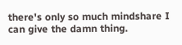there's only so much mindshare I can give the damn thing.